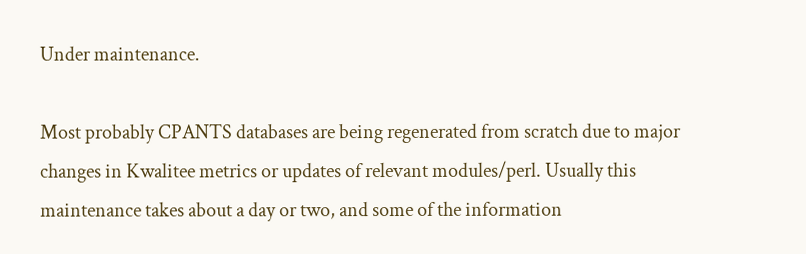Under maintenance.

Most probably CPANTS databases are being regenerated from scratch due to major changes in Kwalitee metrics or updates of relevant modules/perl. Usually this maintenance takes about a day or two, and some of the information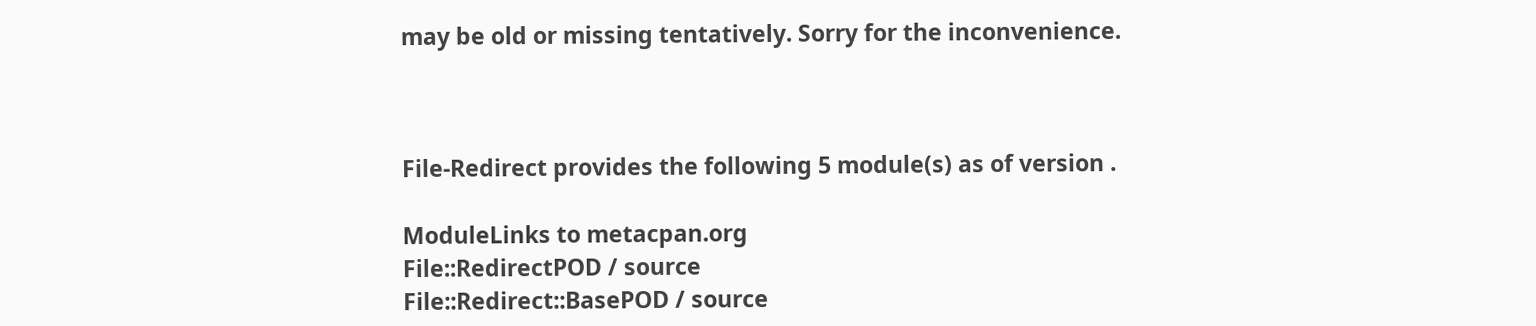may be old or missing tentatively. Sorry for the inconvenience.



File-Redirect provides the following 5 module(s) as of version .

ModuleLinks to metacpan.org
File::RedirectPOD / source
File::Redirect::BasePOD / source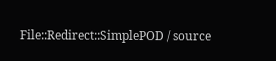File::Redirect::SimplePOD / source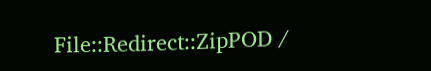File::Redirect::ZipPOD /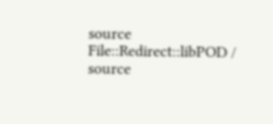source
File::Redirect::libPOD / source